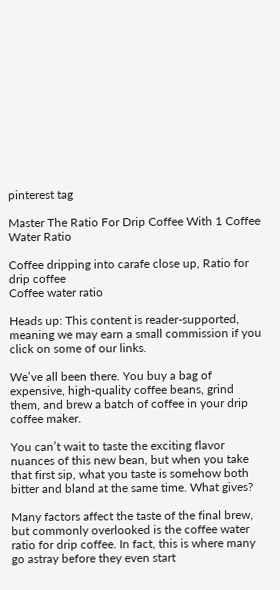pinterest tag

Master The Ratio For Drip Coffee With 1 Coffee Water Ratio

Coffee dripping into carafe close up, Ratio for drip coffee
Coffee water ratio

Heads up: This content is reader-supported, meaning we may earn a small commission if you click on some of our links.

We’ve all been there. You buy a bag of expensive, high-quality coffee beans, grind them, and brew a batch of coffee in your drip coffee maker.

You can’t wait to taste the exciting flavor nuances of this new bean, but when you take that first sip, what you taste is somehow both bitter and bland at the same time. What gives?

Many factors affect the taste of the final brew, but commonly overlooked is the coffee water ratio for drip coffee. In fact, this is where many go astray before they even start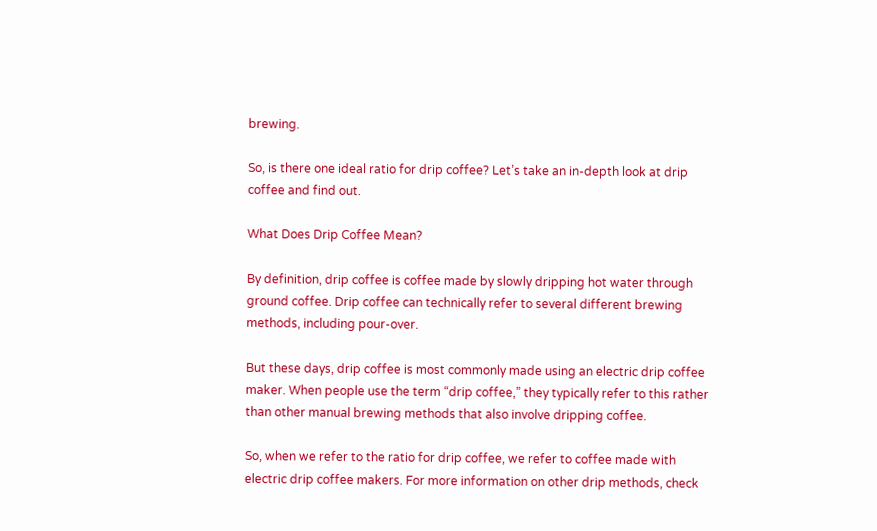brewing.

So, is there one ideal ratio for drip coffee? Let’s take an in-depth look at drip coffee and find out.

What Does Drip Coffee Mean?

By definition, drip coffee is coffee made by slowly dripping hot water through ground coffee. Drip coffee can technically refer to several different brewing methods, including pour-over.

But these days, drip coffee is most commonly made using an electric drip coffee maker. When people use the term “drip coffee,” they typically refer to this rather than other manual brewing methods that also involve dripping coffee.

So, when we refer to the ratio for drip coffee, we refer to coffee made with electric drip coffee makers. For more information on other drip methods, check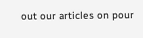out our articles on pour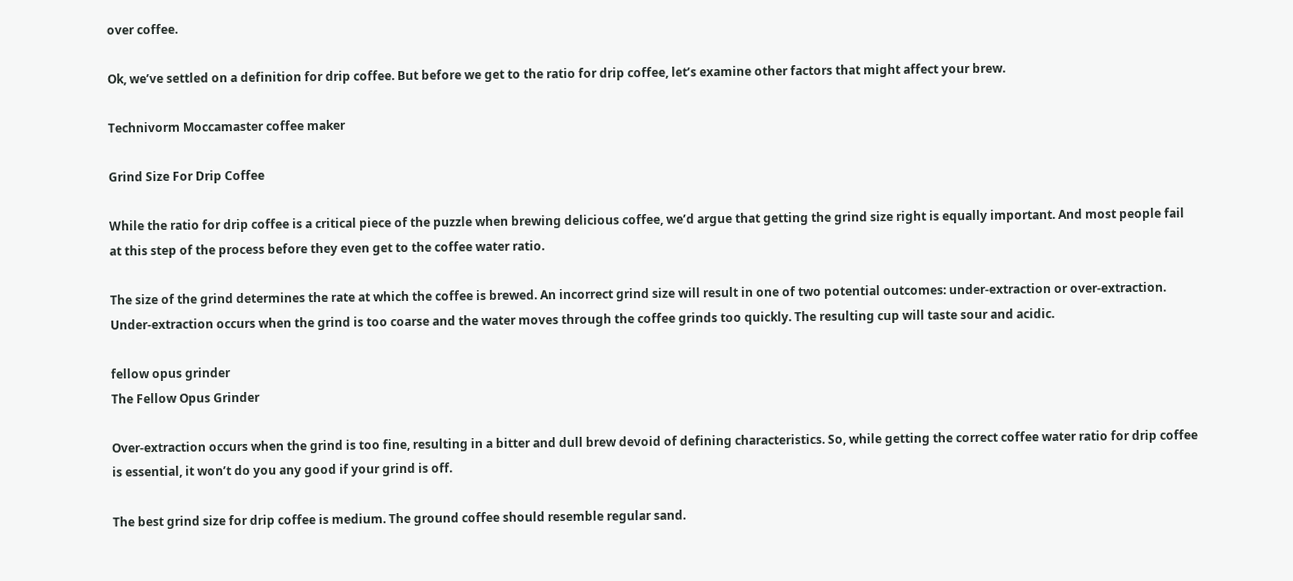over coffee.

Ok, we’ve settled on a definition for drip coffee. But before we get to the ratio for drip coffee, let’s examine other factors that might affect your brew.

Technivorm Moccamaster coffee maker

Grind Size For Drip Coffee

While the ratio for drip coffee is a critical piece of the puzzle when brewing delicious coffee, we’d argue that getting the grind size right is equally important. And most people fail at this step of the process before they even get to the coffee water ratio.

The size of the grind determines the rate at which the coffee is brewed. An incorrect grind size will result in one of two potential outcomes: under-extraction or over-extraction. Under-extraction occurs when the grind is too coarse and the water moves through the coffee grinds too quickly. The resulting cup will taste sour and acidic.

fellow opus grinder
The Fellow Opus Grinder

Over-extraction occurs when the grind is too fine, resulting in a bitter and dull brew devoid of defining characteristics. So, while getting the correct coffee water ratio for drip coffee is essential, it won’t do you any good if your grind is off.

The best grind size for drip coffee is medium. The ground coffee should resemble regular sand.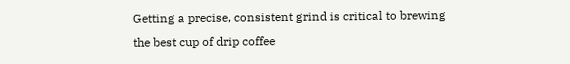Getting a precise, consistent grind is critical to brewing the best cup of drip coffee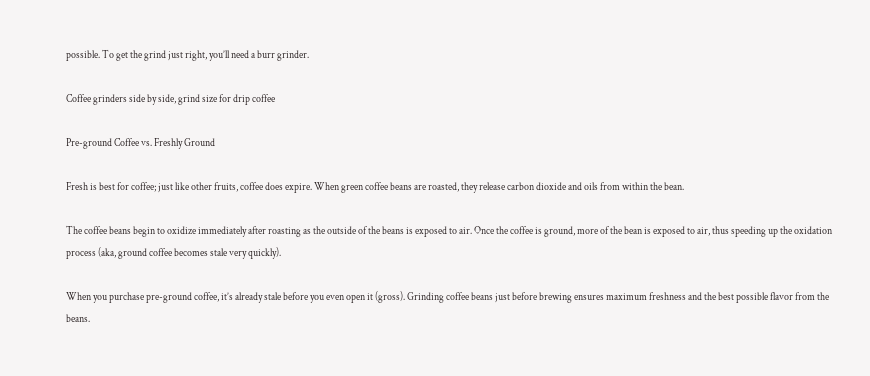possible. To get the grind just right, you’ll need a burr grinder.

Coffee grinders side by side, grind size for drip coffee

Pre-ground Coffee vs. Freshly Ground

Fresh is best for coffee; just like other fruits, coffee does expire. When green coffee beans are roasted, they release carbon dioxide and oils from within the bean.

The coffee beans begin to oxidize immediately after roasting as the outside of the beans is exposed to air. Once the coffee is ground, more of the bean is exposed to air, thus speeding up the oxidation process (aka, ground coffee becomes stale very quickly).

When you purchase pre-ground coffee, it’s already stale before you even open it (gross). Grinding coffee beans just before brewing ensures maximum freshness and the best possible flavor from the beans.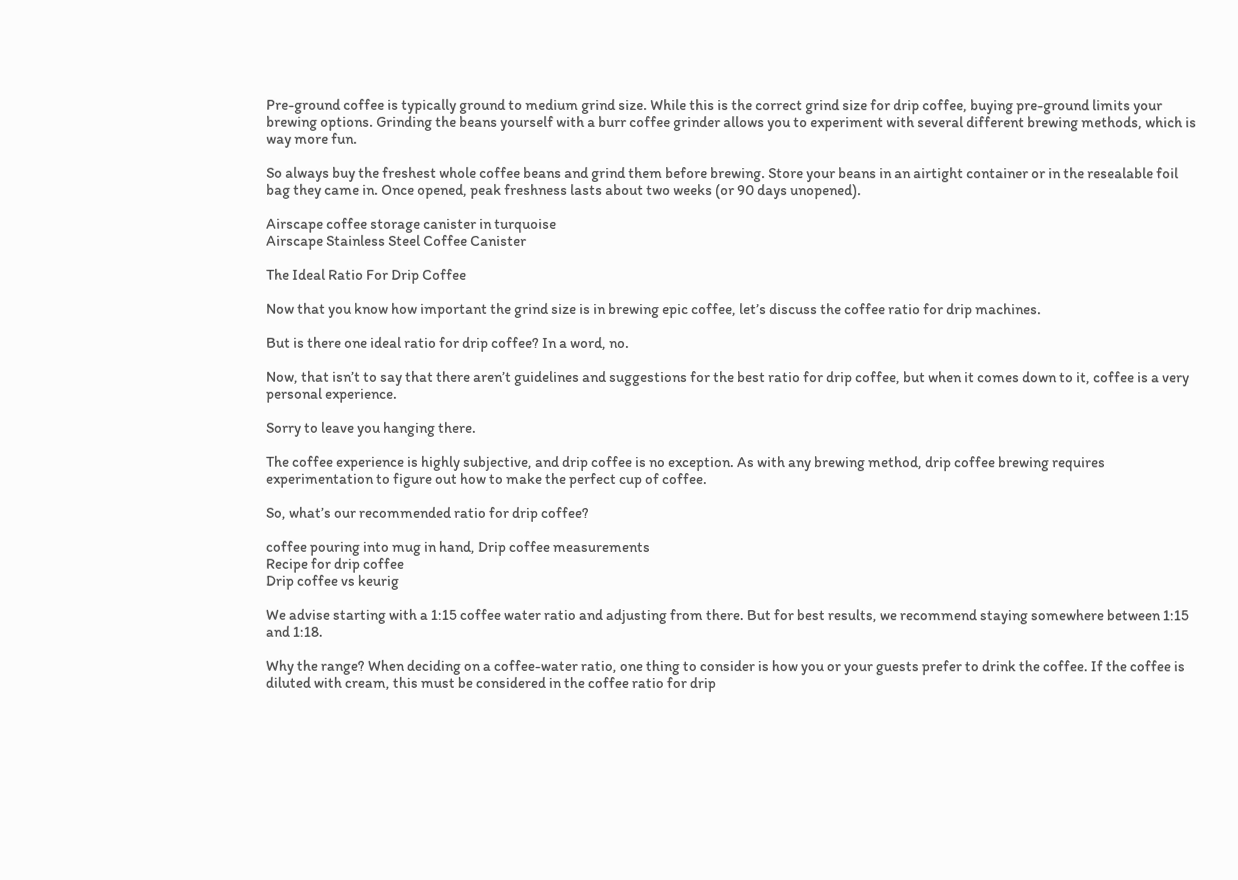Pre-ground coffee is typically ground to medium grind size. While this is the correct grind size for drip coffee, buying pre-ground limits your brewing options. Grinding the beans yourself with a burr coffee grinder allows you to experiment with several different brewing methods, which is way more fun.

So always buy the freshest whole coffee beans and grind them before brewing. Store your beans in an airtight container or in the resealable foil bag they came in. Once opened, peak freshness lasts about two weeks (or 90 days unopened).

Airscape coffee storage canister in turquoise
Airscape Stainless Steel Coffee Canister

The Ideal Ratio For Drip Coffee

Now that you know how important the grind size is in brewing epic coffee, let’s discuss the coffee ratio for drip machines.

But is there one ideal ratio for drip coffee? In a word, no.

Now, that isn’t to say that there aren’t guidelines and suggestions for the best ratio for drip coffee, but when it comes down to it, coffee is a very personal experience.

Sorry to leave you hanging there.

The coffee experience is highly subjective, and drip coffee is no exception. As with any brewing method, drip coffee brewing requires experimentation to figure out how to make the perfect cup of coffee.

So, what’s our recommended ratio for drip coffee?

coffee pouring into mug in hand, Drip coffee measurements
Recipe for drip coffee
Drip coffee vs keurig

We advise starting with a 1:15 coffee water ratio and adjusting from there. But for best results, we recommend staying somewhere between 1:15 and 1:18.

Why the range? When deciding on a coffee-water ratio, one thing to consider is how you or your guests prefer to drink the coffee. If the coffee is diluted with cream, this must be considered in the coffee ratio for drip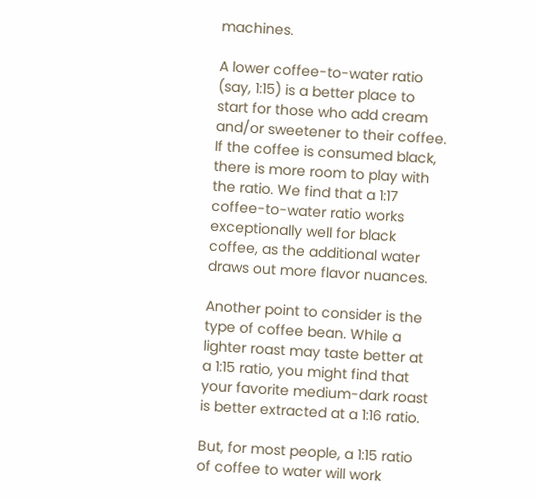machines.

A lower coffee-to-water ratio (say, 1:15) is a better place to start for those who add cream and/or sweetener to their coffee. If the coffee is consumed black, there is more room to play with the ratio. We find that a 1:17 coffee-to-water ratio works exceptionally well for black coffee, as the additional water draws out more flavor nuances.

Another point to consider is the type of coffee bean. While a lighter roast may taste better at a 1:15 ratio, you might find that your favorite medium-dark roast is better extracted at a 1:16 ratio.

But, for most people, a 1:15 ratio of coffee to water will work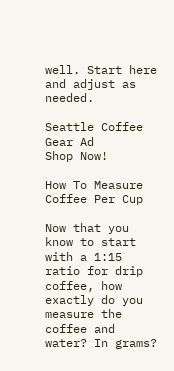well. Start here and adjust as needed.

Seattle Coffee Gear Ad
Shop Now!

How To Measure Coffee Per Cup

Now that you know to start with a 1:15 ratio for drip coffee, how exactly do you measure the coffee and water? In grams?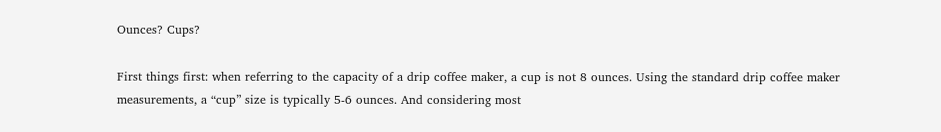Ounces? Cups?

First things first: when referring to the capacity of a drip coffee maker, a cup is not 8 ounces. Using the standard drip coffee maker measurements, a “cup” size is typically 5-6 ounces. And considering most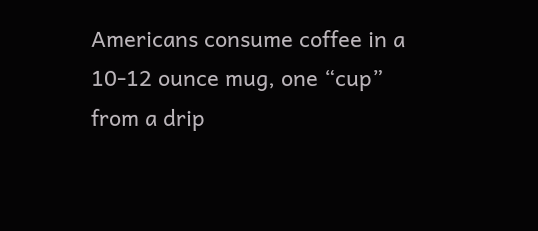Americans consume coffee in a 10-12 ounce mug, one “cup” from a drip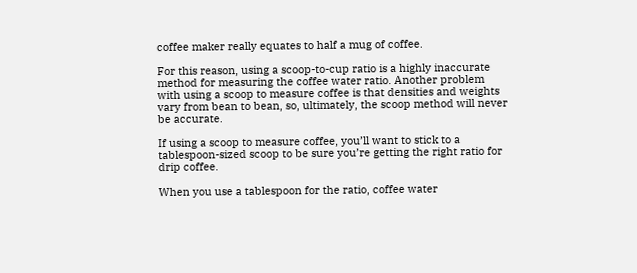coffee maker really equates to half a mug of coffee.

For this reason, using a scoop-to-cup ratio is a highly inaccurate method for measuring the coffee water ratio. Another problem with using a scoop to measure coffee is that densities and weights vary from bean to bean, so, ultimately, the scoop method will never be accurate.

If using a scoop to measure coffee, you’ll want to stick to a tablespoon-sized scoop to be sure you’re getting the right ratio for drip coffee.

When you use a tablespoon for the ratio, coffee water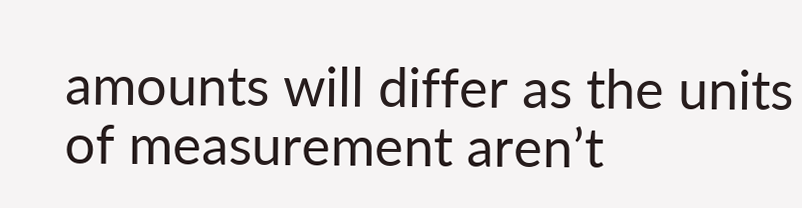amounts will differ as the units of measurement aren’t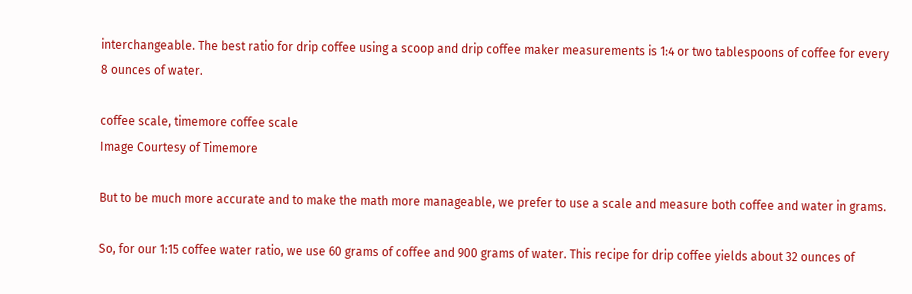interchangeable. The best ratio for drip coffee using a scoop and drip coffee maker measurements is 1:4 or two tablespoons of coffee for every 8 ounces of water.

coffee scale, timemore coffee scale
Image Courtesy of Timemore

But to be much more accurate and to make the math more manageable, we prefer to use a scale and measure both coffee and water in grams.

So, for our 1:15 coffee water ratio, we use 60 grams of coffee and 900 grams of water. This recipe for drip coffee yields about 32 ounces of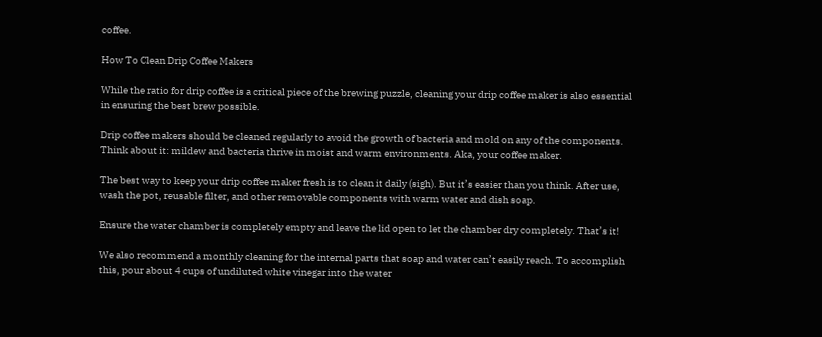coffee.

How To Clean Drip Coffee Makers

While the ratio for drip coffee is a critical piece of the brewing puzzle, cleaning your drip coffee maker is also essential in ensuring the best brew possible.

Drip coffee makers should be cleaned regularly to avoid the growth of bacteria and mold on any of the components. Think about it: mildew and bacteria thrive in moist and warm environments. Aka, your coffee maker.

The best way to keep your drip coffee maker fresh is to clean it daily (sigh). But it’s easier than you think. After use, wash the pot, reusable filter, and other removable components with warm water and dish soap.

Ensure the water chamber is completely empty and leave the lid open to let the chamber dry completely. That’s it!

We also recommend a monthly cleaning for the internal parts that soap and water can’t easily reach. To accomplish this, pour about 4 cups of undiluted white vinegar into the water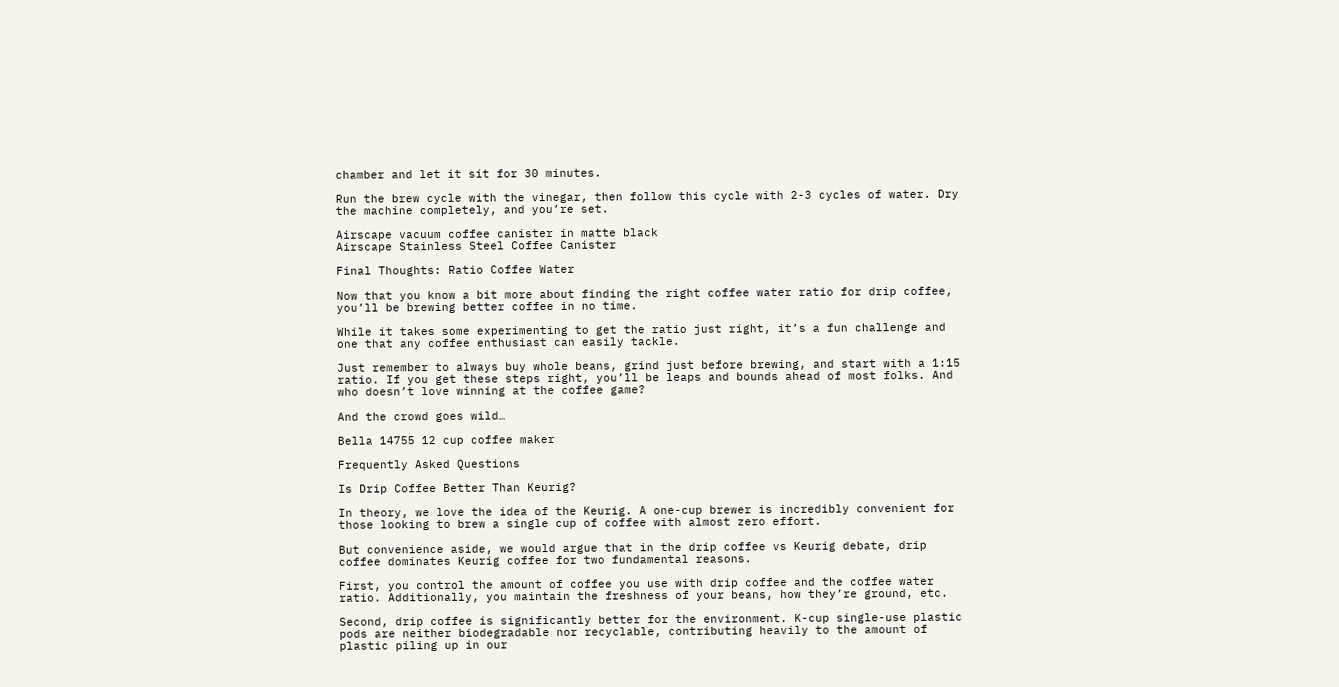chamber and let it sit for 30 minutes.

Run the brew cycle with the vinegar, then follow this cycle with 2-3 cycles of water. Dry the machine completely, and you’re set.

Airscape vacuum coffee canister in matte black
Airscape Stainless Steel Coffee Canister

Final Thoughts: Ratio Coffee Water

Now that you know a bit more about finding the right coffee water ratio for drip coffee, you’ll be brewing better coffee in no time.

While it takes some experimenting to get the ratio just right, it’s a fun challenge and one that any coffee enthusiast can easily tackle.

Just remember to always buy whole beans, grind just before brewing, and start with a 1:15 ratio. If you get these steps right, you’ll be leaps and bounds ahead of most folks. And who doesn’t love winning at the coffee game?

And the crowd goes wild…

Bella 14755 12 cup coffee maker

Frequently Asked Questions

Is Drip Coffee Better Than Keurig?

In theory, we love the idea of the Keurig. A one-cup brewer is incredibly convenient for those looking to brew a single cup of coffee with almost zero effort.

But convenience aside, we would argue that in the drip coffee vs Keurig debate, drip coffee dominates Keurig coffee for two fundamental reasons.

First, you control the amount of coffee you use with drip coffee and the coffee water ratio. Additionally, you maintain the freshness of your beans, how they’re ground, etc.

Second, drip coffee is significantly better for the environment. K-cup single-use plastic pods are neither biodegradable nor recyclable, contributing heavily to the amount of plastic piling up in our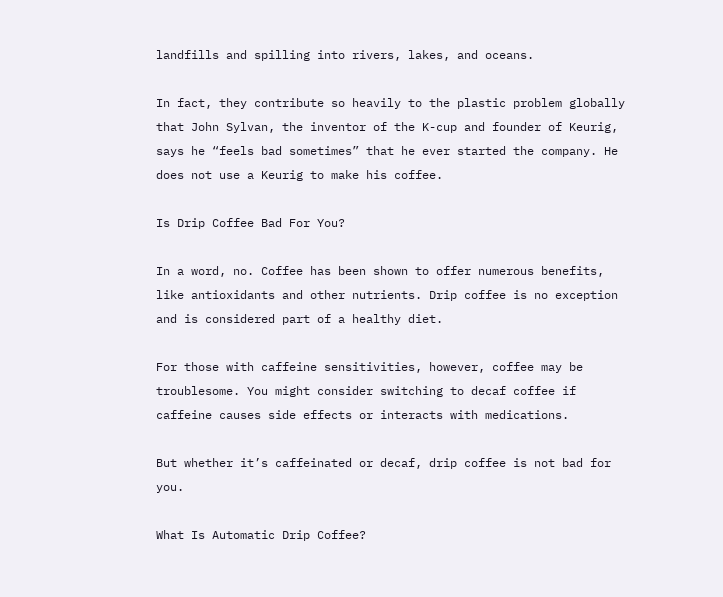landfills and spilling into rivers, lakes, and oceans.

In fact, they contribute so heavily to the plastic problem globally that John Sylvan, the inventor of the K-cup and founder of Keurig, says he “feels bad sometimes” that he ever started the company. He does not use a Keurig to make his coffee.

Is Drip Coffee Bad For You?

In a word, no. Coffee has been shown to offer numerous benefits, like antioxidants and other nutrients. Drip coffee is no exception and is considered part of a healthy diet.

For those with caffeine sensitivities, however, coffee may be troublesome. You might consider switching to decaf coffee if caffeine causes side effects or interacts with medications.

But whether it’s caffeinated or decaf, drip coffee is not bad for you.

What Is Automatic Drip Coffee?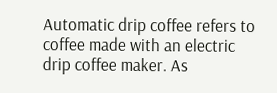Automatic drip coffee refers to coffee made with an electric drip coffee maker. As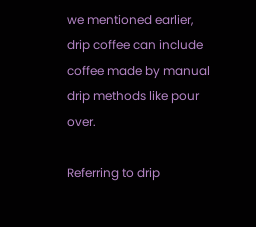we mentioned earlier, drip coffee can include coffee made by manual drip methods like pour over.

Referring to drip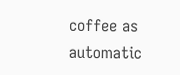coffee as automatic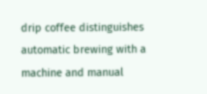drip coffee distinguishes automatic brewing with a machine and manual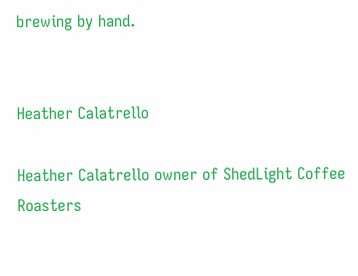brewing by hand.


Heather Calatrello

Heather Calatrello owner of ShedLight Coffee Roasters